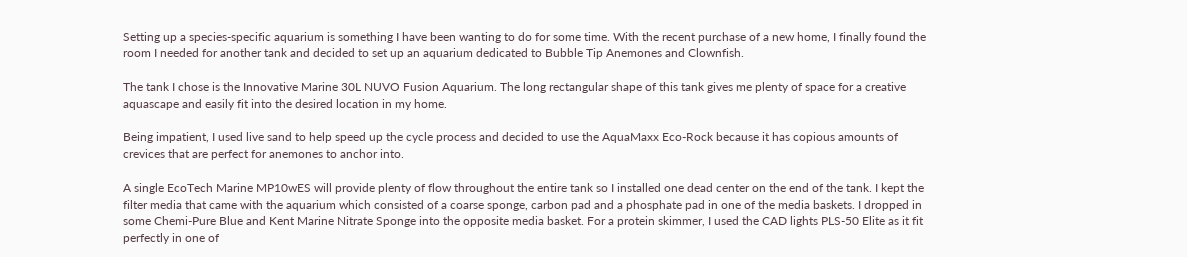Setting up a species-specific aquarium is something I have been wanting to do for some time. With the recent purchase of a new home, I finally found the room I needed for another tank and decided to set up an aquarium dedicated to Bubble Tip Anemones and Clownfish.

The tank I chose is the Innovative Marine 30L NUVO Fusion Aquarium. The long rectangular shape of this tank gives me plenty of space for a creative aquascape and easily fit into the desired location in my home.

Being impatient, I used live sand to help speed up the cycle process and decided to use the AquaMaxx Eco-Rock because it has copious amounts of crevices that are perfect for anemones to anchor into.

A single EcoTech Marine MP10wES will provide plenty of flow throughout the entire tank so I installed one dead center on the end of the tank. I kept the filter media that came with the aquarium which consisted of a coarse sponge, carbon pad and a phosphate pad in one of the media baskets. I dropped in some Chemi-Pure Blue and Kent Marine Nitrate Sponge into the opposite media basket. For a protein skimmer, I used the CAD lights PLS-50 Elite as it fit perfectly in one of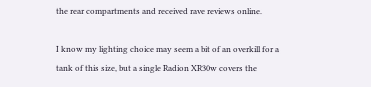the rear compartments and received rave reviews online.

I know my lighting choice may seem a bit of an overkill for a tank of this size, but a single Radion XR30w covers the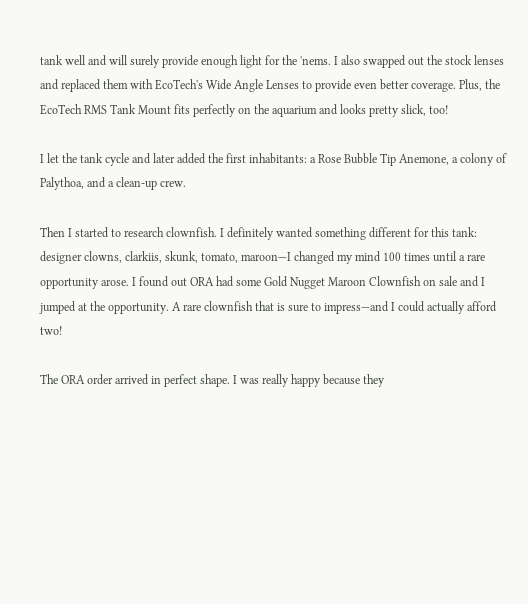tank well and will surely provide enough light for the 'nems. I also swapped out the stock lenses and replaced them with EcoTech's Wide Angle Lenses to provide even better coverage. Plus, the EcoTech RMS Tank Mount fits perfectly on the aquarium and looks pretty slick, too!

I let the tank cycle and later added the first inhabitants: a Rose Bubble Tip Anemone, a colony of Palythoa, and a clean-up crew.

Then I started to research clownfish. I definitely wanted something different for this tank: designer clowns, clarkiis, skunk, tomato, maroon—I changed my mind 100 times until a rare opportunity arose. I found out ORA had some Gold Nugget Maroon Clownfish on sale and I jumped at the opportunity. A rare clownfish that is sure to impress—and I could actually afford two!

The ORA order arrived in perfect shape. I was really happy because they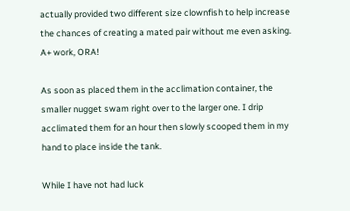actually provided two different size clownfish to help increase the chances of creating a mated pair without me even asking. A+ work, ORA!

As soon as placed them in the acclimation container, the smaller nugget swam right over to the larger one. I drip acclimated them for an hour then slowly scooped them in my hand to place inside the tank.

While I have not had luck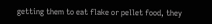getting them to eat flake or pellet food, they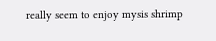really seem to enjoy mysis shrimp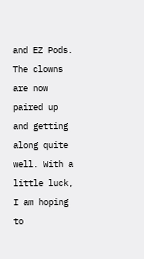and EZ Pods. The clowns are now paired up and getting along quite well. With a little luck, I am hoping to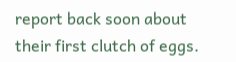report back soon about their first clutch of eggs.